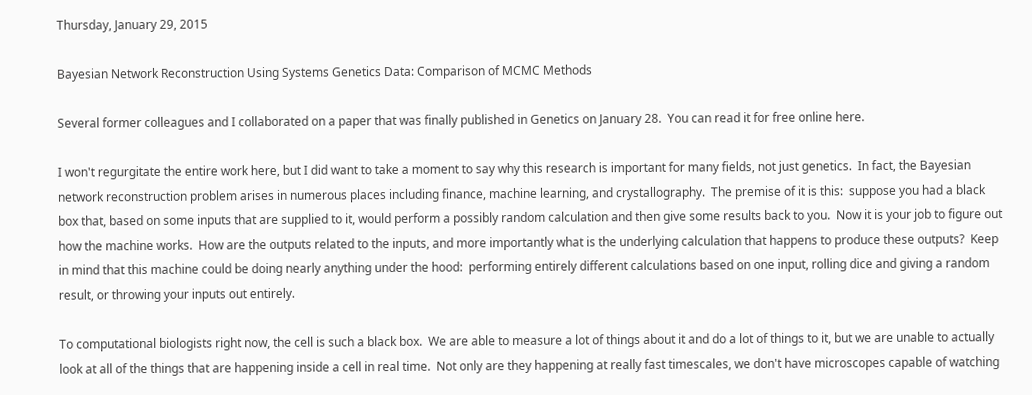Thursday, January 29, 2015

Bayesian Network Reconstruction Using Systems Genetics Data: Comparison of MCMC Methods

Several former colleagues and I collaborated on a paper that was finally published in Genetics on January 28.  You can read it for free online here.

I won't regurgitate the entire work here, but I did want to take a moment to say why this research is important for many fields, not just genetics.  In fact, the Bayesian network reconstruction problem arises in numerous places including finance, machine learning, and crystallography.  The premise of it is this:  suppose you had a black box that, based on some inputs that are supplied to it, would perform a possibly random calculation and then give some results back to you.  Now it is your job to figure out how the machine works.  How are the outputs related to the inputs, and more importantly what is the underlying calculation that happens to produce these outputs?  Keep in mind that this machine could be doing nearly anything under the hood:  performing entirely different calculations based on one input, rolling dice and giving a random result, or throwing your inputs out entirely.

To computational biologists right now, the cell is such a black box.  We are able to measure a lot of things about it and do a lot of things to it, but we are unable to actually look at all of the things that are happening inside a cell in real time.  Not only are they happening at really fast timescales, we don't have microscopes capable of watching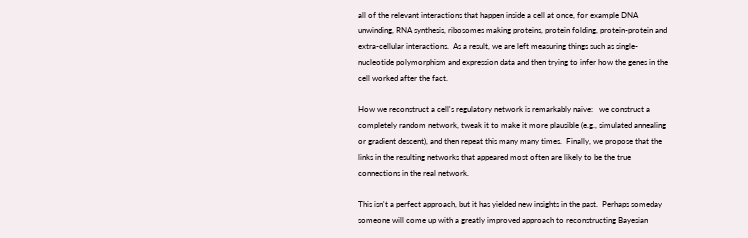all of the relevant interactions that happen inside a cell at once, for example DNA unwinding, RNA synthesis, ribosomes making proteins, protein folding, protein-protein and extra-cellular interactions.  As a result, we are left measuring things such as single-nucleotide polymorphism and expression data and then trying to infer how the genes in the cell worked after the fact.

How we reconstruct a cell's regulatory network is remarkably naive:   we construct a completely random network, tweak it to make it more plausible (e.g., simulated annealing or gradient descent), and then repeat this many many times.  Finally, we propose that the links in the resulting networks that appeared most often are likely to be the true connections in the real network.

This isn't a perfect approach, but it has yielded new insights in the past.  Perhaps someday someone will come up with a greatly improved approach to reconstructing Bayesian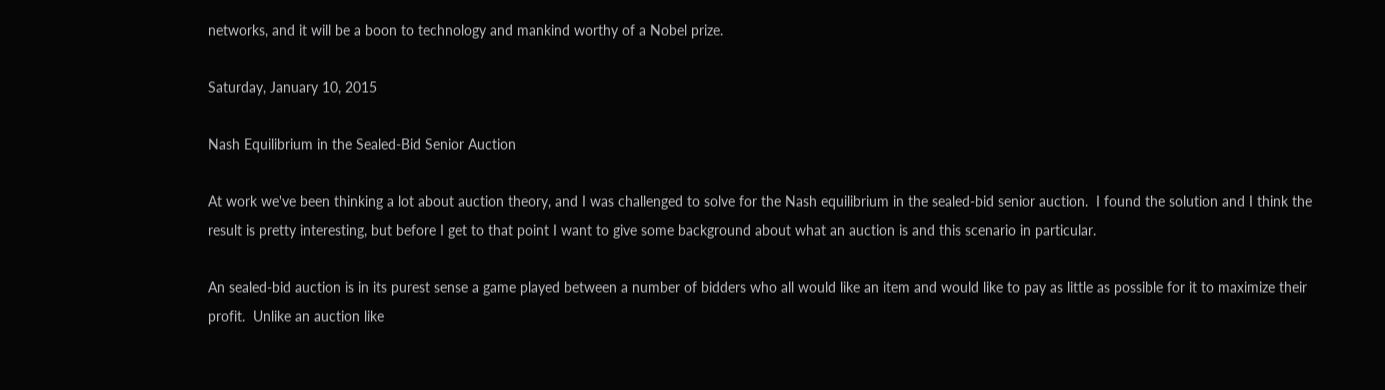networks, and it will be a boon to technology and mankind worthy of a Nobel prize.

Saturday, January 10, 2015

Nash Equilibrium in the Sealed-Bid Senior Auction

At work we've been thinking a lot about auction theory, and I was challenged to solve for the Nash equilibrium in the sealed-bid senior auction.  I found the solution and I think the result is pretty interesting, but before I get to that point I want to give some background about what an auction is and this scenario in particular.

An sealed-bid auction is in its purest sense a game played between a number of bidders who all would like an item and would like to pay as little as possible for it to maximize their profit.  Unlike an auction like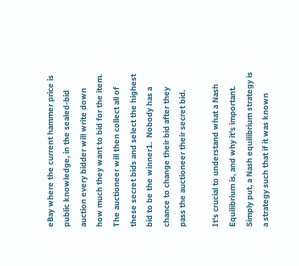eBay where the current hammer price is public knowledge, in the sealed-bid auction every bidder will write down how much they want to bid for the item.  The auctioneer will then collect all of these secret bids and select the highest bid to be the winner1.  Nobody has a chance to change their bid after they pass the auctioneer their secret bid.

It's crucial to understand what a Nash Equilibrium is, and why it's important.  Simply put, a Nash equilibrium strategy is a strategy such that if it was known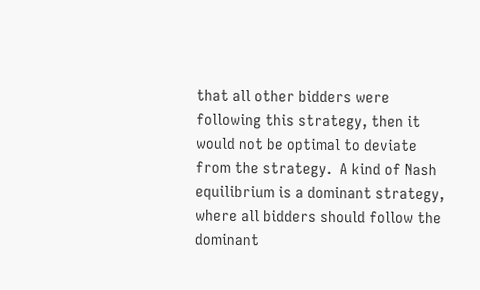that all other bidders were following this strategy, then it would not be optimal to deviate from the strategy.  A kind of Nash equilibrium is a dominant strategy, where all bidders should follow the dominant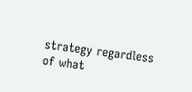strategy regardless of what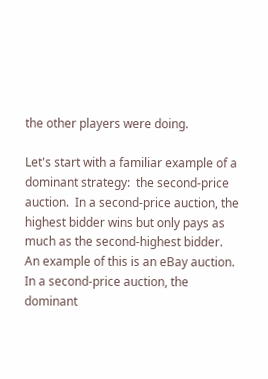the other players were doing.

Let's start with a familiar example of a dominant strategy:  the second-price auction.  In a second-price auction, the highest bidder wins but only pays as much as the second-highest bidder.  An example of this is an eBay auction.  In a second-price auction, the dominant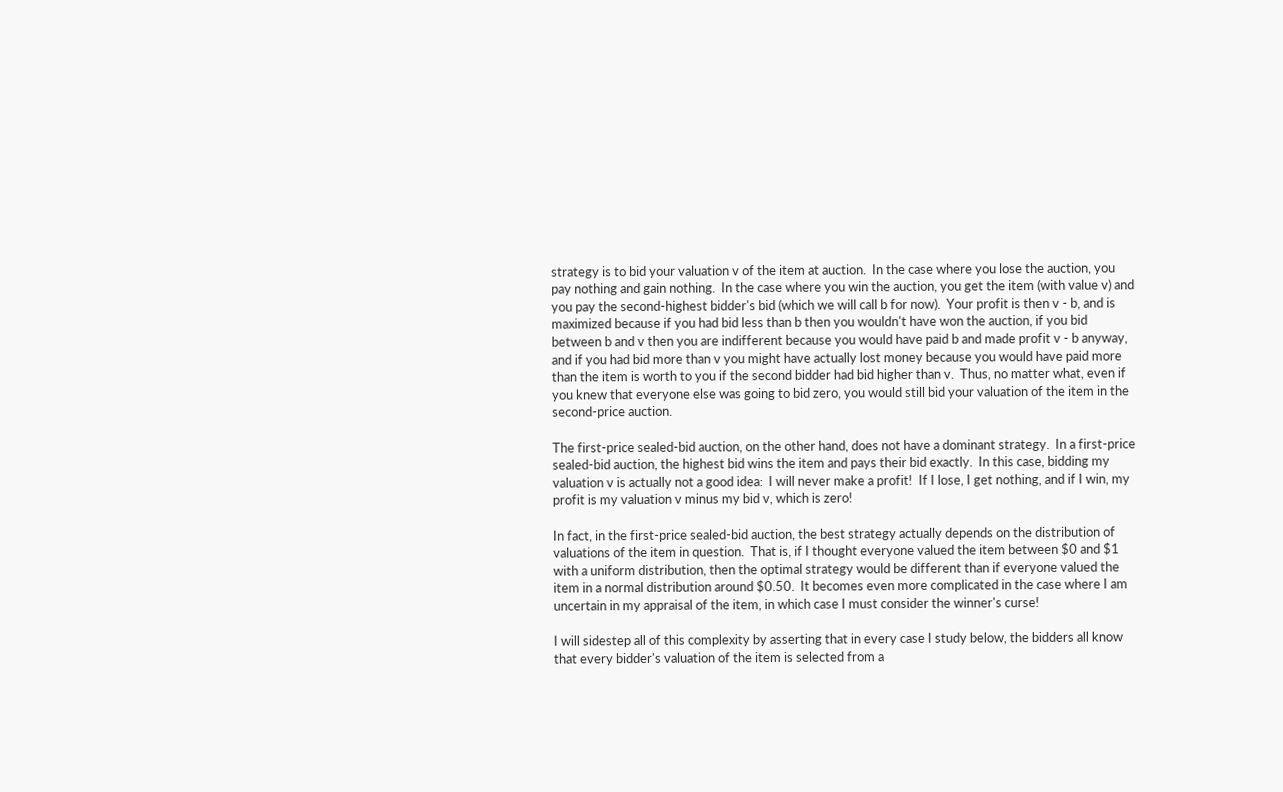strategy is to bid your valuation v of the item at auction.  In the case where you lose the auction, you pay nothing and gain nothing.  In the case where you win the auction, you get the item (with value v) and you pay the second-highest bidder's bid (which we will call b for now).  Your profit is then v - b, and is maximized because if you had bid less than b then you wouldn't have won the auction, if you bid between b and v then you are indifferent because you would have paid b and made profit v - b anyway, and if you had bid more than v you might have actually lost money because you would have paid more than the item is worth to you if the second bidder had bid higher than v.  Thus, no matter what, even if you knew that everyone else was going to bid zero, you would still bid your valuation of the item in the second-price auction.

The first-price sealed-bid auction, on the other hand, does not have a dominant strategy.  In a first-price sealed-bid auction, the highest bid wins the item and pays their bid exactly.  In this case, bidding my valuation v is actually not a good idea:  I will never make a profit!  If I lose, I get nothing, and if I win, my profit is my valuation v minus my bid v, which is zero!

In fact, in the first-price sealed-bid auction, the best strategy actually depends on the distribution of valuations of the item in question.  That is, if I thought everyone valued the item between $0 and $1 with a uniform distribution, then the optimal strategy would be different than if everyone valued the item in a normal distribution around $0.50.  It becomes even more complicated in the case where I am uncertain in my appraisal of the item, in which case I must consider the winner's curse!

I will sidestep all of this complexity by asserting that in every case I study below, the bidders all know that every bidder's valuation of the item is selected from a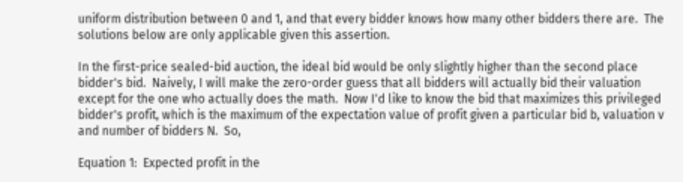uniform distribution between 0 and 1, and that every bidder knows how many other bidders there are.  The solutions below are only applicable given this assertion.

In the first-price sealed-bid auction, the ideal bid would be only slightly higher than the second place bidder's bid.  Naively, I will make the zero-order guess that all bidders will actually bid their valuation except for the one who actually does the math.  Now I'd like to know the bid that maximizes this privileged bidder's profit, which is the maximum of the expectation value of profit given a particular bid b, valuation v and number of bidders N.  So,

Equation 1:  Expected profit in the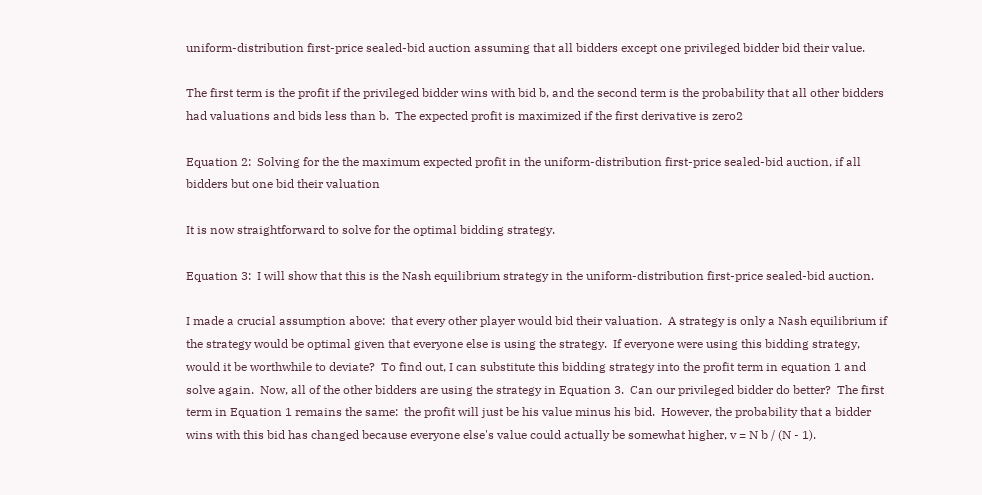uniform-distribution first-price sealed-bid auction assuming that all bidders except one privileged bidder bid their value.

The first term is the profit if the privileged bidder wins with bid b, and the second term is the probability that all other bidders had valuations and bids less than b.  The expected profit is maximized if the first derivative is zero2

Equation 2:  Solving for the the maximum expected profit in the uniform-distribution first-price sealed-bid auction, if all bidders but one bid their valuation

It is now straightforward to solve for the optimal bidding strategy.

Equation 3:  I will show that this is the Nash equilibrium strategy in the uniform-distribution first-price sealed-bid auction.

I made a crucial assumption above:  that every other player would bid their valuation.  A strategy is only a Nash equilibrium if the strategy would be optimal given that everyone else is using the strategy.  If everyone were using this bidding strategy, would it be worthwhile to deviate?  To find out, I can substitute this bidding strategy into the profit term in equation 1 and solve again.  Now, all of the other bidders are using the strategy in Equation 3.  Can our privileged bidder do better?  The first term in Equation 1 remains the same:  the profit will just be his value minus his bid.  However, the probability that a bidder wins with this bid has changed because everyone else's value could actually be somewhat higher, v = N b / (N - 1).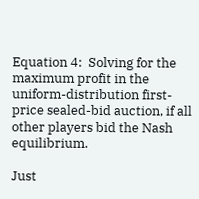Equation 4:  Solving for the maximum profit in the uniform-distribution first-price sealed-bid auction, if all other players bid the Nash equilibrium.

Just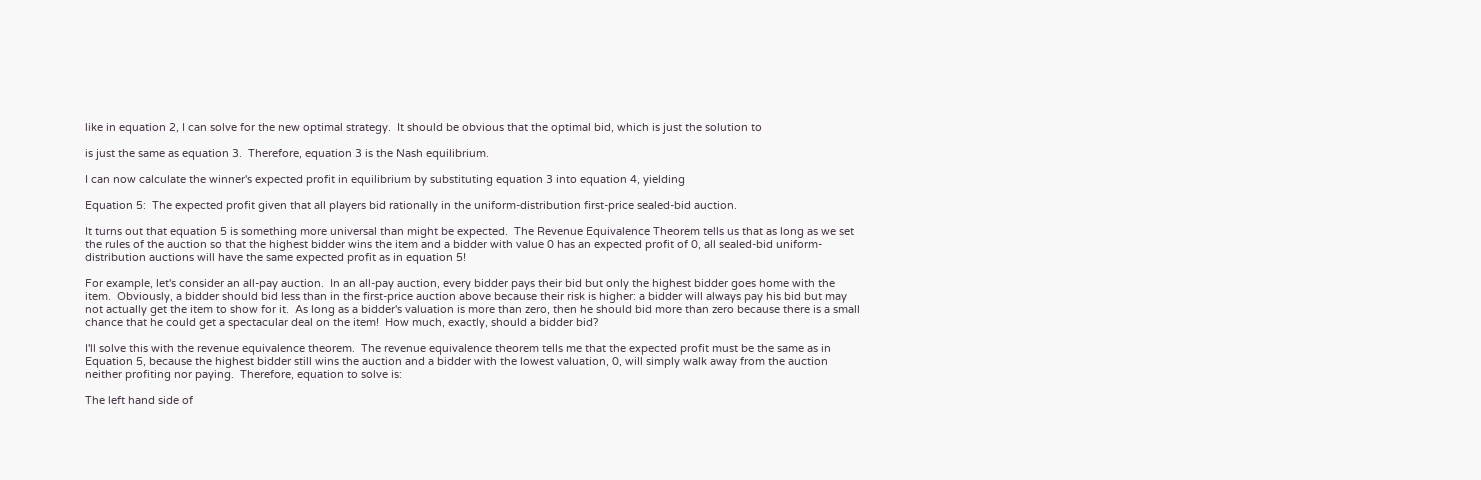like in equation 2, I can solve for the new optimal strategy.  It should be obvious that the optimal bid, which is just the solution to

is just the same as equation 3.  Therefore, equation 3 is the Nash equilibrium.

I can now calculate the winner's expected profit in equilibrium by substituting equation 3 into equation 4, yielding

Equation 5:  The expected profit given that all players bid rationally in the uniform-distribution first-price sealed-bid auction.

It turns out that equation 5 is something more universal than might be expected.  The Revenue Equivalence Theorem tells us that as long as we set the rules of the auction so that the highest bidder wins the item and a bidder with value 0 has an expected profit of 0, all sealed-bid uniform-distribution auctions will have the same expected profit as in equation 5!

For example, let's consider an all-pay auction.  In an all-pay auction, every bidder pays their bid but only the highest bidder goes home with the item.  Obviously, a bidder should bid less than in the first-price auction above because their risk is higher: a bidder will always pay his bid but may not actually get the item to show for it.  As long as a bidder's valuation is more than zero, then he should bid more than zero because there is a small chance that he could get a spectacular deal on the item!  How much, exactly, should a bidder bid?

I'll solve this with the revenue equivalence theorem.  The revenue equivalence theorem tells me that the expected profit must be the same as in Equation 5, because the highest bidder still wins the auction and a bidder with the lowest valuation, 0, will simply walk away from the auction neither profiting nor paying.  Therefore, equation to solve is:

The left hand side of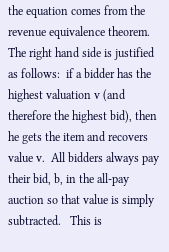the equation comes from the revenue equivalence theorem.  The right hand side is justified as follows:  if a bidder has the highest valuation v (and therefore the highest bid), then he gets the item and recovers value v.  All bidders always pay their bid, b, in the all-pay auction so that value is simply subtracted.   This is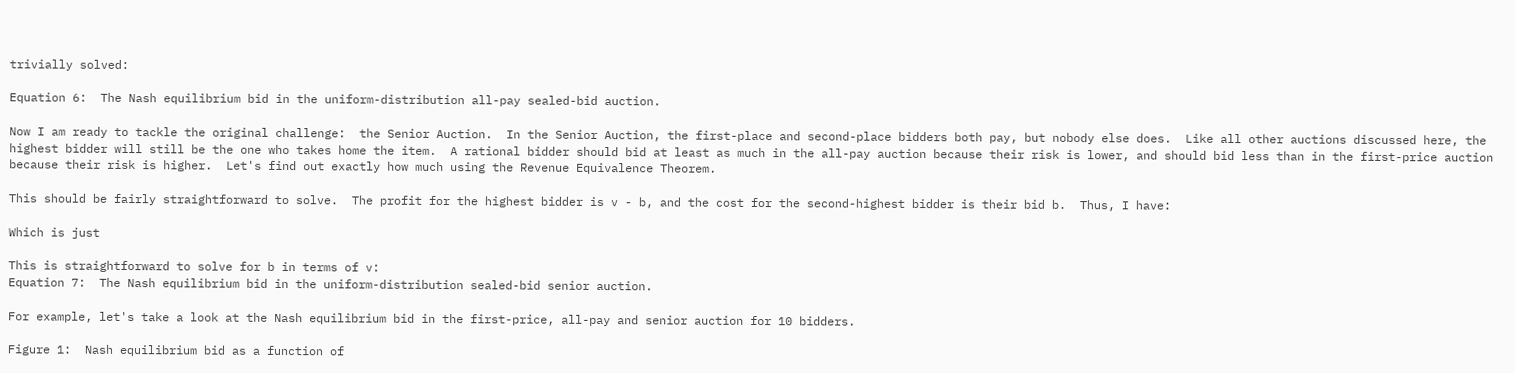trivially solved:

Equation 6:  The Nash equilibrium bid in the uniform-distribution all-pay sealed-bid auction.

Now I am ready to tackle the original challenge:  the Senior Auction.  In the Senior Auction, the first-place and second-place bidders both pay, but nobody else does.  Like all other auctions discussed here, the highest bidder will still be the one who takes home the item.  A rational bidder should bid at least as much in the all-pay auction because their risk is lower, and should bid less than in the first-price auction because their risk is higher.  Let's find out exactly how much using the Revenue Equivalence Theorem.

This should be fairly straightforward to solve.  The profit for the highest bidder is v - b, and the cost for the second-highest bidder is their bid b.  Thus, I have:

Which is just

This is straightforward to solve for b in terms of v:
Equation 7:  The Nash equilibrium bid in the uniform-distribution sealed-bid senior auction.

For example, let's take a look at the Nash equilibrium bid in the first-price, all-pay and senior auction for 10 bidders.

Figure 1:  Nash equilibrium bid as a function of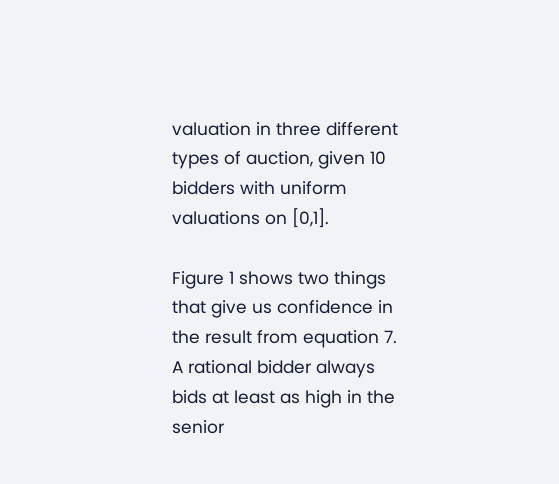valuation in three different types of auction, given 10 bidders with uniform valuations on [0,1].

Figure 1 shows two things that give us confidence in the result from equation 7.  A rational bidder always bids at least as high in the senior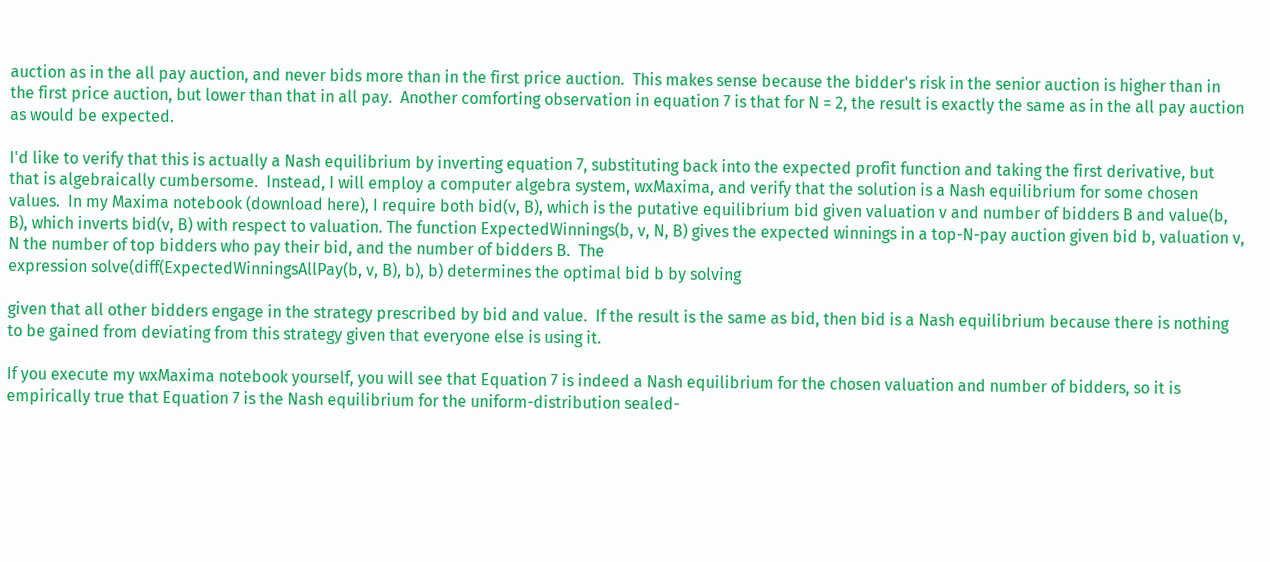auction as in the all pay auction, and never bids more than in the first price auction.  This makes sense because the bidder's risk in the senior auction is higher than in the first price auction, but lower than that in all pay.  Another comforting observation in equation 7 is that for N = 2, the result is exactly the same as in the all pay auction as would be expected.

I'd like to verify that this is actually a Nash equilibrium by inverting equation 7, substituting back into the expected profit function and taking the first derivative, but that is algebraically cumbersome.  Instead, I will employ a computer algebra system, wxMaxima, and verify that the solution is a Nash equilibrium for some chosen values.  In my Maxima notebook (download here), I require both bid(v, B), which is the putative equilibrium bid given valuation v and number of bidders B and value(b, B), which inverts bid(v, B) with respect to valuation. The function ExpectedWinnings(b, v, N, B) gives the expected winnings in a top-N-pay auction given bid b, valuation v, N the number of top bidders who pay their bid, and the number of bidders B.  The
expression solve(diff(ExpectedWinningsAllPay(b, v, B), b), b) determines the optimal bid b by solving

given that all other bidders engage in the strategy prescribed by bid and value.  If the result is the same as bid, then bid is a Nash equilibrium because there is nothing to be gained from deviating from this strategy given that everyone else is using it.

If you execute my wxMaxima notebook yourself, you will see that Equation 7 is indeed a Nash equilibrium for the chosen valuation and number of bidders, so it is empirically true that Equation 7 is the Nash equilibrium for the uniform-distribution sealed-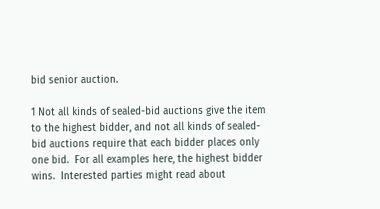bid senior auction.

1 Not all kinds of sealed-bid auctions give the item to the highest bidder, and not all kinds of sealed-bid auctions require that each bidder places only one bid.  For all examples here, the highest bidder wins.  Interested parties might read about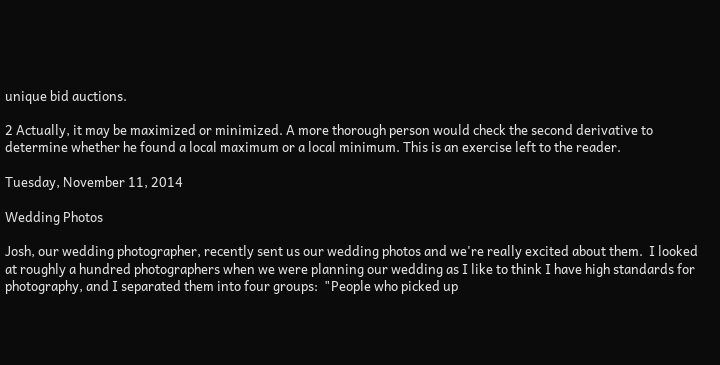unique bid auctions.

2 Actually, it may be maximized or minimized. A more thorough person would check the second derivative to determine whether he found a local maximum or a local minimum. This is an exercise left to the reader.

Tuesday, November 11, 2014

Wedding Photos

Josh, our wedding photographer, recently sent us our wedding photos and we're really excited about them.  I looked at roughly a hundred photographers when we were planning our wedding as I like to think I have high standards for photography, and I separated them into four groups:  "People who picked up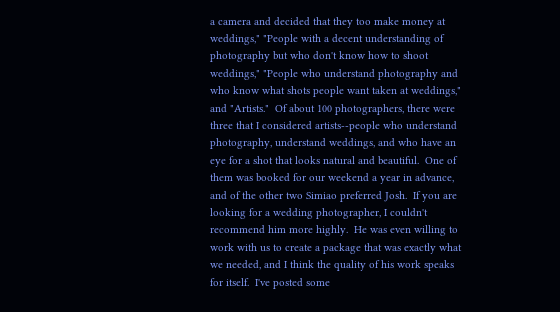a camera and decided that they too make money at weddings," "People with a decent understanding of photography but who don't know how to shoot weddings," "People who understand photography and who know what shots people want taken at weddings," and "Artists."  Of about 100 photographers, there were three that I considered artists--people who understand photography, understand weddings, and who have an eye for a shot that looks natural and beautiful.  One of them was booked for our weekend a year in advance, and of the other two Simiao preferred Josh.  If you are looking for a wedding photographer, I couldn't recommend him more highly.  He was even willing to work with us to create a package that was exactly what we needed, and I think the quality of his work speaks for itself.  I've posted some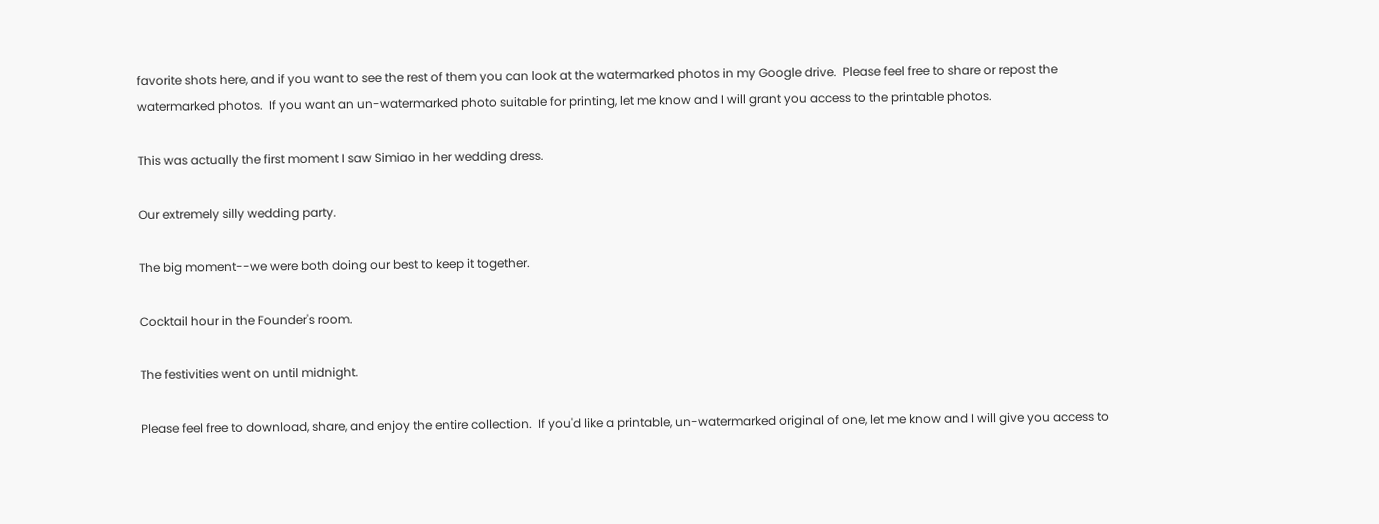favorite shots here, and if you want to see the rest of them you can look at the watermarked photos in my Google drive.  Please feel free to share or repost the watermarked photos.  If you want an un-watermarked photo suitable for printing, let me know and I will grant you access to the printable photos.

This was actually the first moment I saw Simiao in her wedding dress.

Our extremely silly wedding party.

The big moment--we were both doing our best to keep it together.

Cocktail hour in the Founder's room.

The festivities went on until midnight.

Please feel free to download, share, and enjoy the entire collection.  If you'd like a printable, un-watermarked original of one, let me know and I will give you access to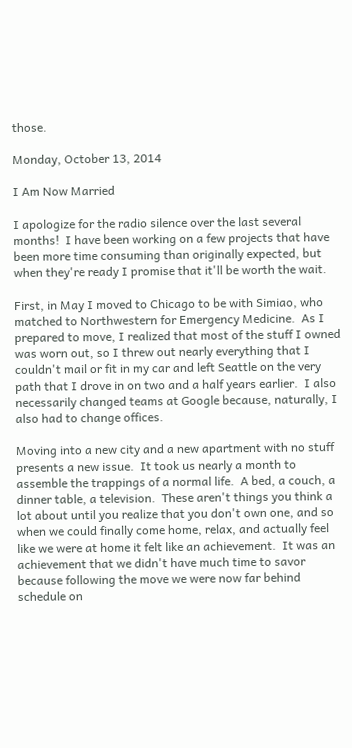those.

Monday, October 13, 2014

I Am Now Married

I apologize for the radio silence over the last several months!  I have been working on a few projects that have been more time consuming than originally expected, but when they're ready I promise that it'll be worth the wait.

First, in May I moved to Chicago to be with Simiao, who matched to Northwestern for Emergency Medicine.  As I prepared to move, I realized that most of the stuff I owned was worn out, so I threw out nearly everything that I couldn't mail or fit in my car and left Seattle on the very path that I drove in on two and a half years earlier.  I also necessarily changed teams at Google because, naturally, I also had to change offices.

Moving into a new city and a new apartment with no stuff presents a new issue.  It took us nearly a month to assemble the trappings of a normal life.  A bed, a couch, a dinner table, a television.  These aren't things you think a lot about until you realize that you don't own one, and so when we could finally come home, relax, and actually feel like we were at home it felt like an achievement.  It was an achievement that we didn't have much time to savor because following the move we were now far behind schedule on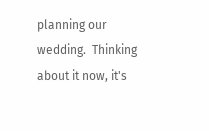planning our wedding.  Thinking about it now, it's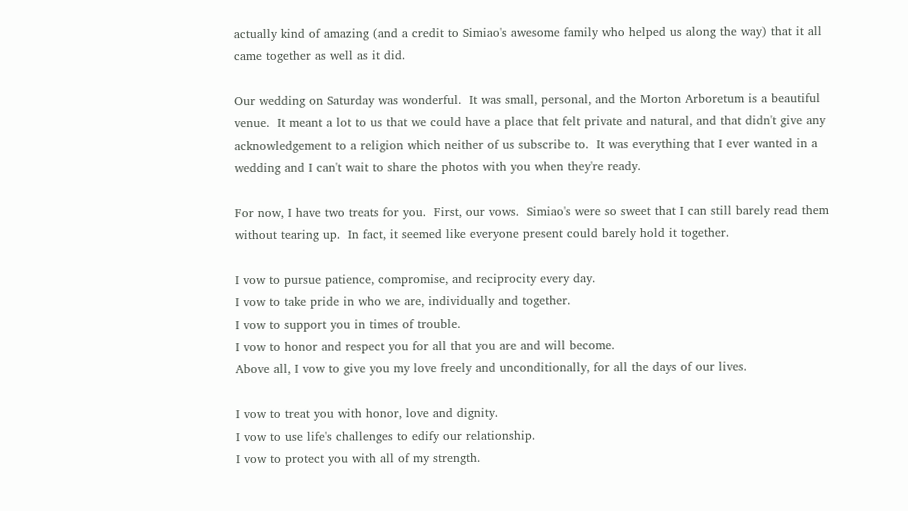actually kind of amazing (and a credit to Simiao's awesome family who helped us along the way) that it all came together as well as it did.

Our wedding on Saturday was wonderful.  It was small, personal, and the Morton Arboretum is a beautiful venue.  It meant a lot to us that we could have a place that felt private and natural, and that didn't give any acknowledgement to a religion which neither of us subscribe to.  It was everything that I ever wanted in a wedding and I can't wait to share the photos with you when they're ready.

For now, I have two treats for you.  First, our vows.  Simiao's were so sweet that I can still barely read them without tearing up.  In fact, it seemed like everyone present could barely hold it together.

I vow to pursue patience, compromise, and reciprocity every day.
I vow to take pride in who we are, individually and together.
I vow to support you in times of trouble.
I vow to honor and respect you for all that you are and will become.
Above all, I vow to give you my love freely and unconditionally, for all the days of our lives.

I vow to treat you with honor, love and dignity.
I vow to use life's challenges to edify our relationship.
I vow to protect you with all of my strength.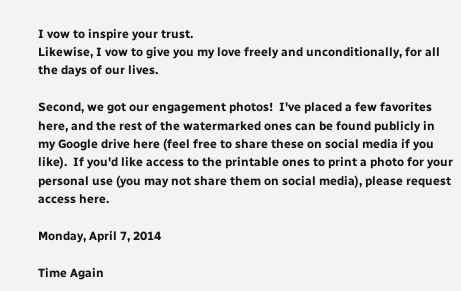I vow to inspire your trust.
Likewise, I vow to give you my love freely and unconditionally, for all the days of our lives.

Second, we got our engagement photos!  I've placed a few favorites here, and the rest of the watermarked ones can be found publicly in my Google drive here (feel free to share these on social media if you like).  If you'd like access to the printable ones to print a photo for your personal use (you may not share them on social media), please request access here.

Monday, April 7, 2014

Time Again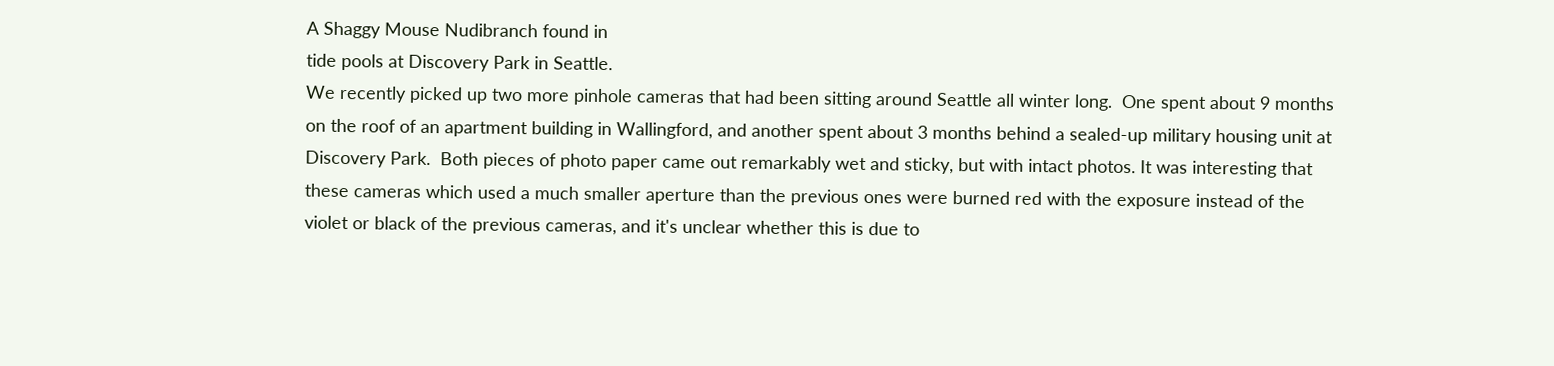A Shaggy Mouse Nudibranch found in
tide pools at Discovery Park in Seattle.
We recently picked up two more pinhole cameras that had been sitting around Seattle all winter long.  One spent about 9 months on the roof of an apartment building in Wallingford, and another spent about 3 months behind a sealed-up military housing unit at Discovery Park.  Both pieces of photo paper came out remarkably wet and sticky, but with intact photos. It was interesting that these cameras which used a much smaller aperture than the previous ones were burned red with the exposure instead of the violet or black of the previous cameras, and it's unclear whether this is due to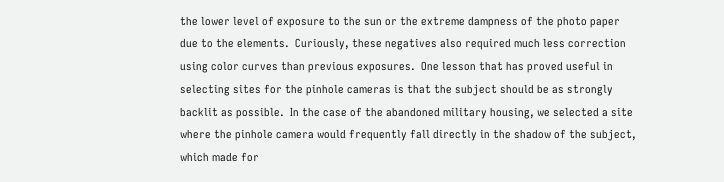the lower level of exposure to the sun or the extreme dampness of the photo paper due to the elements.  Curiously, these negatives also required much less correction using color curves than previous exposures.  One lesson that has proved useful in selecting sites for the pinhole cameras is that the subject should be as strongly backlit as possible.  In the case of the abandoned military housing, we selected a site where the pinhole camera would frequently fall directly in the shadow of the subject, which made for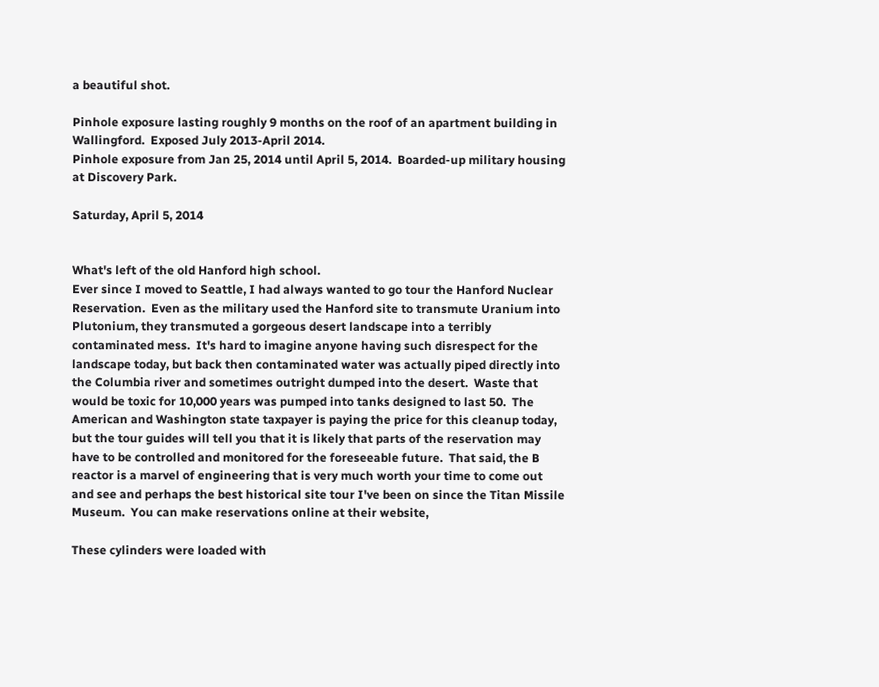a beautiful shot.

Pinhole exposure lasting roughly 9 months on the roof of an apartment building in Wallingford.  Exposed July 2013-April 2014.
Pinhole exposure from Jan 25, 2014 until April 5, 2014.  Boarded-up military housing at Discovery Park.

Saturday, April 5, 2014


What's left of the old Hanford high school.
Ever since I moved to Seattle, I had always wanted to go tour the Hanford Nuclear Reservation.  Even as the military used the Hanford site to transmute Uranium into Plutonium, they transmuted a gorgeous desert landscape into a terribly contaminated mess.  It's hard to imagine anyone having such disrespect for the landscape today, but back then contaminated water was actually piped directly into the Columbia river and sometimes outright dumped into the desert.  Waste that would be toxic for 10,000 years was pumped into tanks designed to last 50.  The American and Washington state taxpayer is paying the price for this cleanup today, but the tour guides will tell you that it is likely that parts of the reservation may have to be controlled and monitored for the foreseeable future.  That said, the B reactor is a marvel of engineering that is very much worth your time to come out and see and perhaps the best historical site tour I've been on since the Titan Missile Museum.  You can make reservations online at their website,

These cylinders were loaded with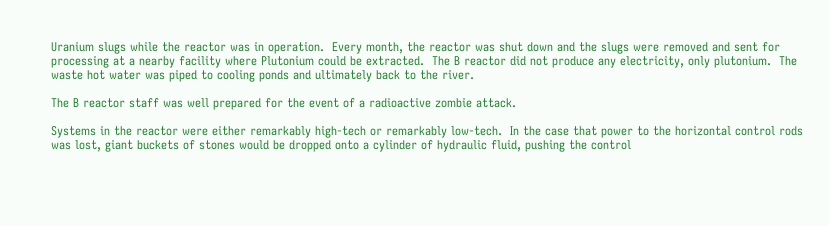Uranium slugs while the reactor was in operation.  Every month, the reactor was shut down and the slugs were removed and sent for processing at a nearby facility where Plutonium could be extracted.  The B reactor did not produce any electricity, only plutonium.  The waste hot water was piped to cooling ponds and ultimately back to the river.

The B reactor staff was well prepared for the event of a radioactive zombie attack.

Systems in the reactor were either remarkably high-tech or remarkably low-tech.  In the case that power to the horizontal control rods was lost, giant buckets of stones would be dropped onto a cylinder of hydraulic fluid, pushing the control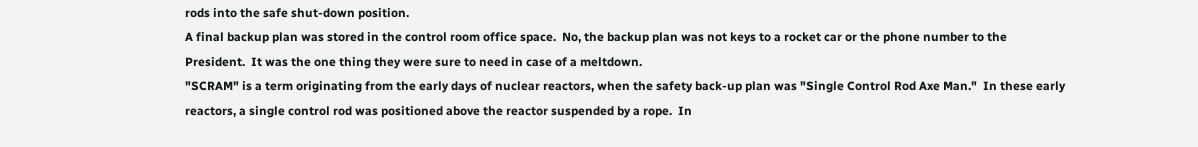rods into the safe shut-down position.
A final backup plan was stored in the control room office space.  No, the backup plan was not keys to a rocket car or the phone number to the President.  It was the one thing they were sure to need in case of a meltdown.
"SCRAM" is a term originating from the early days of nuclear reactors, when the safety back-up plan was "Single Control Rod Axe Man."  In these early reactors, a single control rod was positioned above the reactor suspended by a rope.  In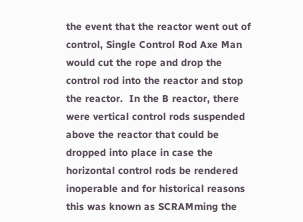the event that the reactor went out of control, Single Control Rod Axe Man would cut the rope and drop the control rod into the reactor and stop the reactor.  In the B reactor, there were vertical control rods suspended above the reactor that could be dropped into place in case the horizontal control rods be rendered inoperable and for historical reasons this was known as SCRAMming the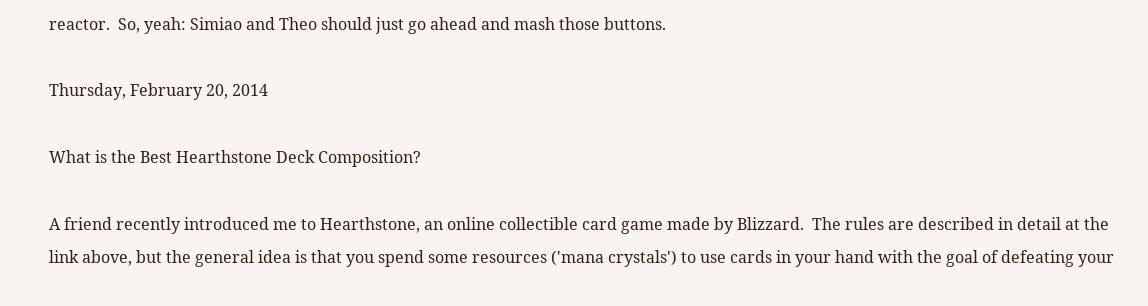reactor.  So, yeah: Simiao and Theo should just go ahead and mash those buttons.

Thursday, February 20, 2014

What is the Best Hearthstone Deck Composition?

A friend recently introduced me to Hearthstone, an online collectible card game made by Blizzard.  The rules are described in detail at the link above, but the general idea is that you spend some resources ('mana crystals') to use cards in your hand with the goal of defeating your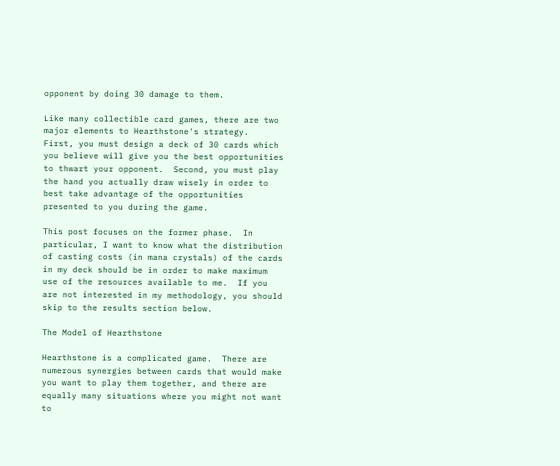opponent by doing 30 damage to them.

Like many collectible card games, there are two major elements to Hearthstone's strategy.  First, you must design a deck of 30 cards which you believe will give you the best opportunities to thwart your opponent.  Second, you must play the hand you actually draw wisely in order to best take advantage of the opportunities presented to you during the game.

This post focuses on the former phase.  In particular, I want to know what the distribution of casting costs (in mana crystals) of the cards in my deck should be in order to make maximum use of the resources available to me.  If you are not interested in my methodology, you should skip to the results section below.

The Model of Hearthstone

Hearthstone is a complicated game.  There are numerous synergies between cards that would make you want to play them together, and there are equally many situations where you might not want to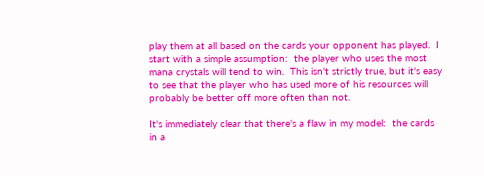play them at all based on the cards your opponent has played.  I start with a simple assumption:  the player who uses the most mana crystals will tend to win.  This isn't strictly true, but it's easy to see that the player who has used more of his resources will probably be better off more often than not.

It's immediately clear that there's a flaw in my model:  the cards in a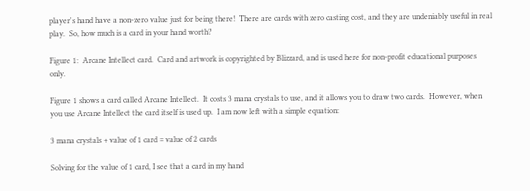player's hand have a non-zero value just for being there!  There are cards with zero casting cost, and they are undeniably useful in real play.  So, how much is a card in your hand worth?

Figure 1:  Arcane Intellect card.  Card and artwork is copyrighted by Blizzard, and is used here for non-profit educational purposes only.

Figure 1 shows a card called Arcane Intellect.  It costs 3 mana crystals to use, and it allows you to draw two cards.  However, when you use Arcane Intellect the card itself is used up.  I am now left with a simple equation:

3 mana crystals + value of 1 card = value of 2 cards

Solving for the value of 1 card, I see that a card in my hand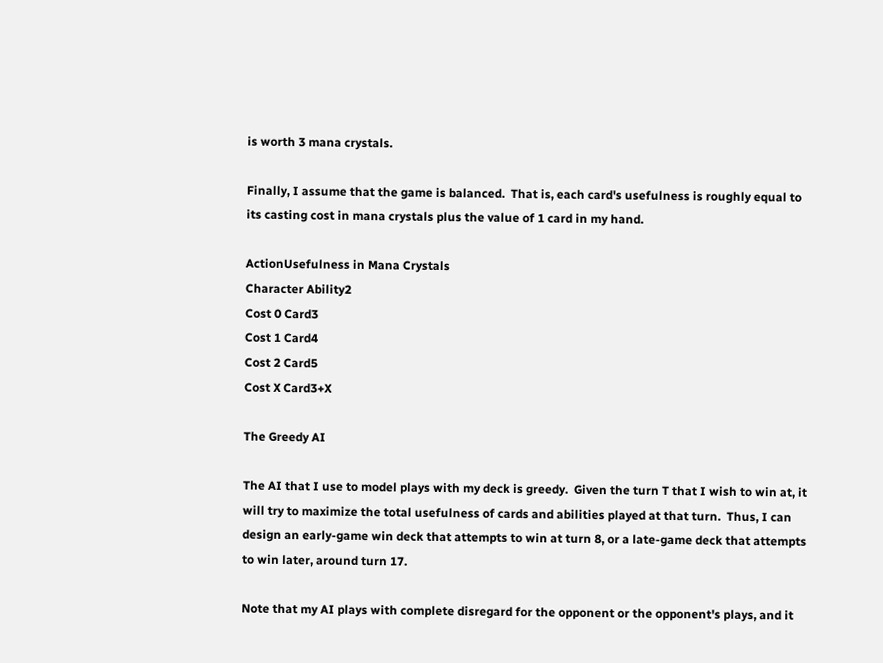is worth 3 mana crystals.

Finally, I assume that the game is balanced.  That is, each card's usefulness is roughly equal to its casting cost in mana crystals plus the value of 1 card in my hand.

ActionUsefulness in Mana Crystals
Character Ability2
Cost 0 Card3
Cost 1 Card4
Cost 2 Card5
Cost X Card3+X

The Greedy AI

The AI that I use to model plays with my deck is greedy.  Given the turn T that I wish to win at, it will try to maximize the total usefulness of cards and abilities played at that turn.  Thus, I can design an early-game win deck that attempts to win at turn 8, or a late-game deck that attempts to win later, around turn 17.

Note that my AI plays with complete disregard for the opponent or the opponent's plays, and it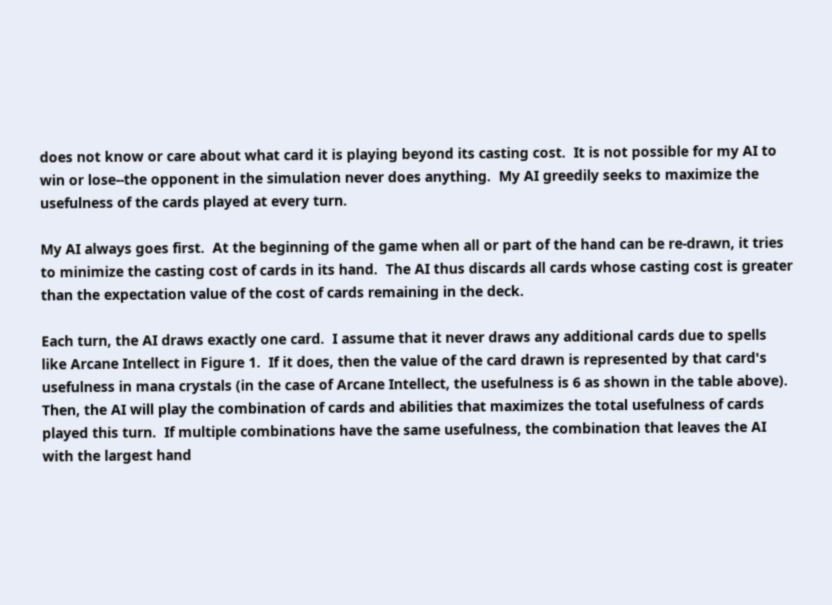does not know or care about what card it is playing beyond its casting cost.  It is not possible for my AI to win or lose--the opponent in the simulation never does anything.  My AI greedily seeks to maximize the usefulness of the cards played at every turn.

My AI always goes first.  At the beginning of the game when all or part of the hand can be re-drawn, it tries to minimize the casting cost of cards in its hand.  The AI thus discards all cards whose casting cost is greater than the expectation value of the cost of cards remaining in the deck.

Each turn, the AI draws exactly one card.  I assume that it never draws any additional cards due to spells like Arcane Intellect in Figure 1.  If it does, then the value of the card drawn is represented by that card's usefulness in mana crystals (in the case of Arcane Intellect, the usefulness is 6 as shown in the table above).  Then, the AI will play the combination of cards and abilities that maximizes the total usefulness of cards played this turn.  If multiple combinations have the same usefulness, the combination that leaves the AI with the largest hand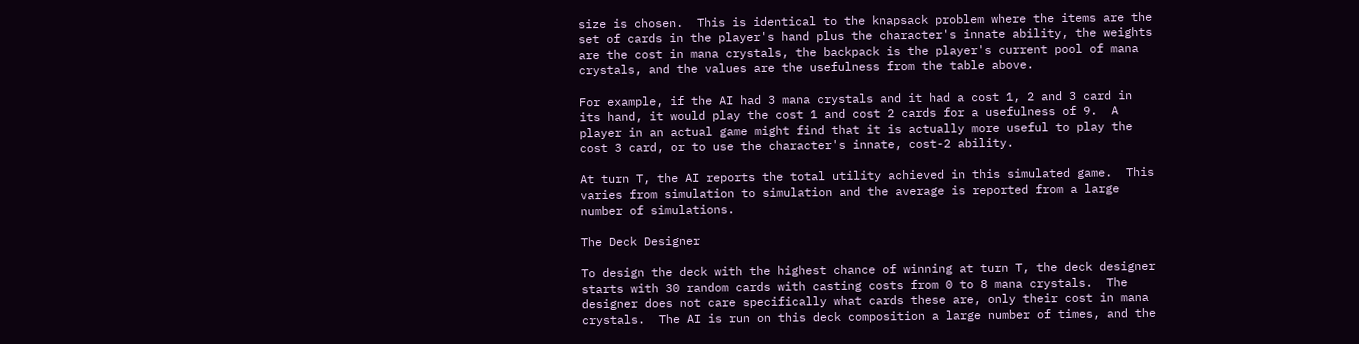size is chosen.  This is identical to the knapsack problem where the items are the set of cards in the player's hand plus the character's innate ability, the weights are the cost in mana crystals, the backpack is the player's current pool of mana crystals, and the values are the usefulness from the table above.

For example, if the AI had 3 mana crystals and it had a cost 1, 2 and 3 card in its hand, it would play the cost 1 and cost 2 cards for a usefulness of 9.  A player in an actual game might find that it is actually more useful to play the cost 3 card, or to use the character's innate, cost-2 ability.

At turn T, the AI reports the total utility achieved in this simulated game.  This varies from simulation to simulation and the average is reported from a large number of simulations.

The Deck Designer

To design the deck with the highest chance of winning at turn T, the deck designer starts with 30 random cards with casting costs from 0 to 8 mana crystals.  The designer does not care specifically what cards these are, only their cost in mana crystals.  The AI is run on this deck composition a large number of times, and the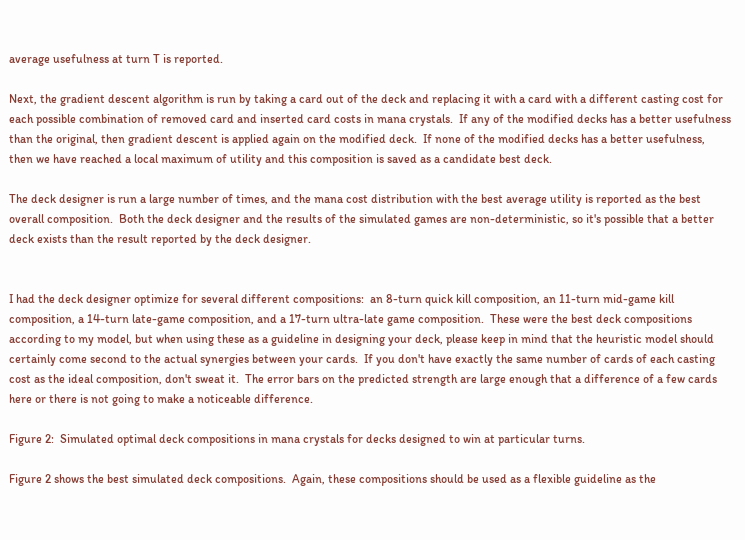average usefulness at turn T is reported.

Next, the gradient descent algorithm is run by taking a card out of the deck and replacing it with a card with a different casting cost for each possible combination of removed card and inserted card costs in mana crystals.  If any of the modified decks has a better usefulness than the original, then gradient descent is applied again on the modified deck.  If none of the modified decks has a better usefulness, then we have reached a local maximum of utility and this composition is saved as a candidate best deck.

The deck designer is run a large number of times, and the mana cost distribution with the best average utility is reported as the best overall composition.  Both the deck designer and the results of the simulated games are non-deterministic, so it's possible that a better deck exists than the result reported by the deck designer.


I had the deck designer optimize for several different compositions:  an 8-turn quick kill composition, an 11-turn mid-game kill composition, a 14-turn late-game composition, and a 17-turn ultra-late game composition.  These were the best deck compositions according to my model, but when using these as a guideline in designing your deck, please keep in mind that the heuristic model should certainly come second to the actual synergies between your cards.  If you don't have exactly the same number of cards of each casting cost as the ideal composition, don't sweat it.  The error bars on the predicted strength are large enough that a difference of a few cards here or there is not going to make a noticeable difference.

Figure 2:  Simulated optimal deck compositions in mana crystals for decks designed to win at particular turns.

Figure 2 shows the best simulated deck compositions.  Again, these compositions should be used as a flexible guideline as the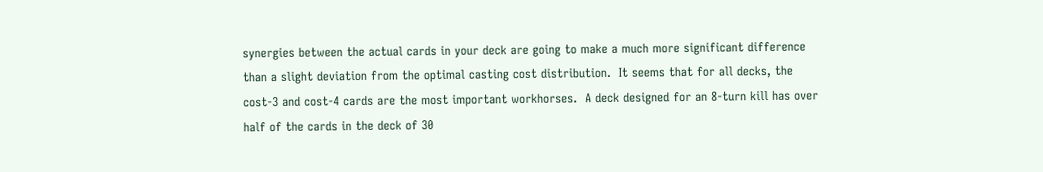synergies between the actual cards in your deck are going to make a much more significant difference than a slight deviation from the optimal casting cost distribution.  It seems that for all decks, the cost-3 and cost-4 cards are the most important workhorses.  A deck designed for an 8-turn kill has over half of the cards in the deck of 30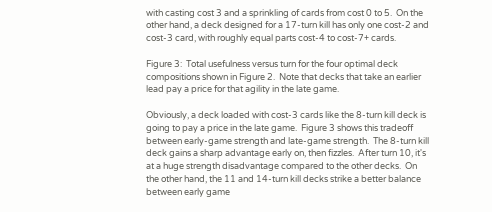with casting cost 3 and a sprinkling of cards from cost 0 to 5.  On the other hand, a deck designed for a 17-turn kill has only one cost-2 and cost-3 card, with roughly equal parts cost-4 to cost-7+ cards.

Figure 3:  Total usefulness versus turn for the four optimal deck compositions shown in Figure 2.  Note that decks that take an earlier lead pay a price for that agility in the late game.

Obviously, a deck loaded with cost-3 cards like the 8-turn kill deck is going to pay a price in the late game.  Figure 3 shows this tradeoff between early-game strength and late-game strength.  The 8-turn kill deck gains a sharp advantage early on, then fizzles.  After turn 10, it's at a huge strength disadvantage compared to the other decks.  On the other hand, the 11 and 14-turn kill decks strike a better balance between early game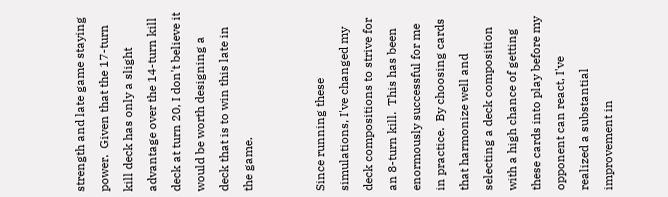strength and late game staying power.  Given that the 17-turn kill deck has only a slight advantage over the 14-turn kill deck at turn 20, I don't believe it would be worth designing a deck that is to win this late in the game.


Since running these simulations, I've changed my deck compositions to strive for an 8-turn kill.  This has been enormously successful for me in practice.  By choosing cards that harmonize well and selecting a deck composition with a high chance of getting these cards into play before my opponent can react, I've realized a substantial improvement in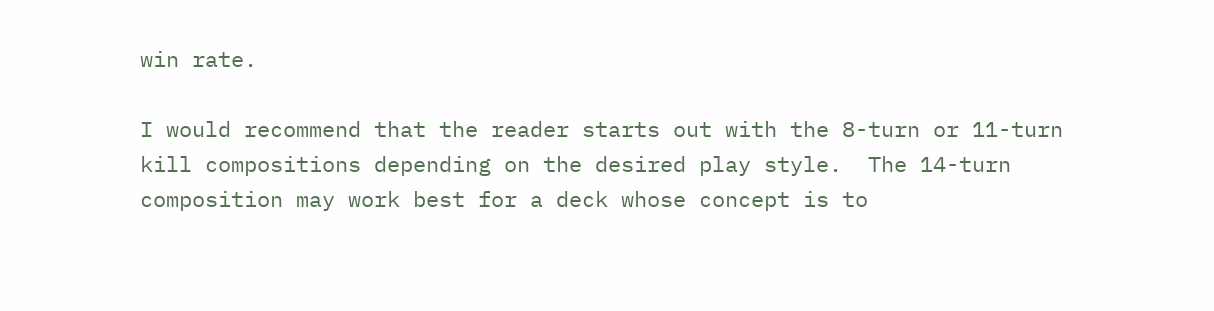win rate.

I would recommend that the reader starts out with the 8-turn or 11-turn kill compositions depending on the desired play style.  The 14-turn composition may work best for a deck whose concept is to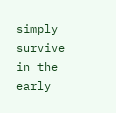simply survive in the early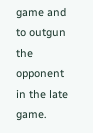game and to outgun the opponent in the late game.